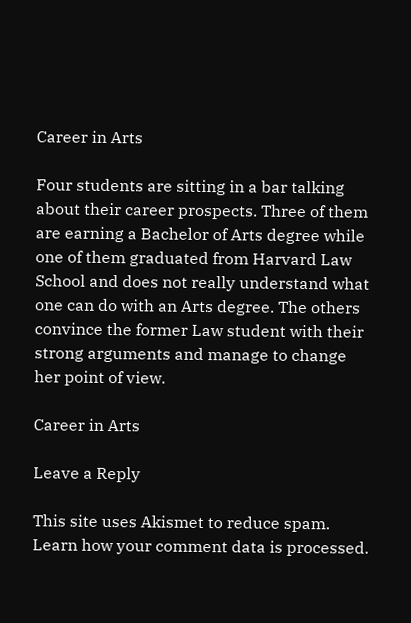Career in Arts

Four students are sitting in a bar talking about their career prospects. Three of them are earning a Bachelor of Arts degree while one of them graduated from Harvard Law School and does not really understand what one can do with an Arts degree. The others convince the former Law student with their strong arguments and manage to change her point of view.

Career in Arts

Leave a Reply

This site uses Akismet to reduce spam. Learn how your comment data is processed.